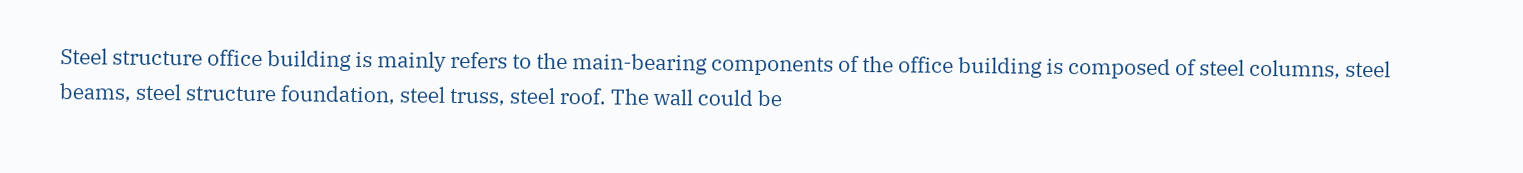Steel structure office building is mainly refers to the main-bearing components of the office building is composed of steel columns, steel beams, steel structure foundation, steel truss, steel roof. The wall could be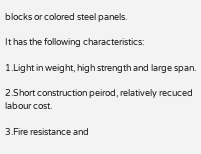blocks or colored steel panels.

It has the following characteristics:

1.Light in weight, high strength and large span.

2.Short construction peirod, relatively recuced labour cost.

3.Fire resistance and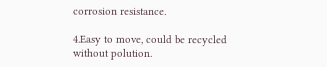corrosion resistance.

4.Easy to move, could be recycled without polution.